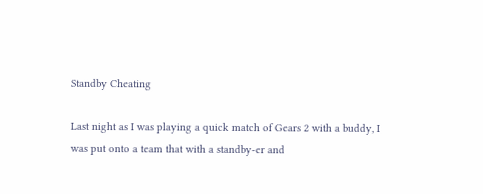Standby Cheating

Last night as I was playing a quick match of Gears 2 with a buddy, I was put onto a team that with a standby-er and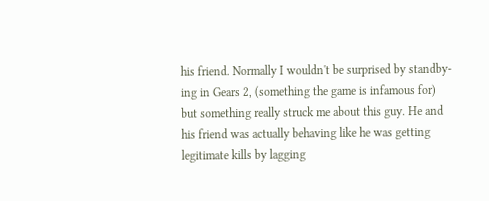his friend. Normally I wouldn't be surprised by standby-ing in Gears 2, (something the game is infamous for) but something really struck me about this guy. He and his friend was actually behaving like he was getting legitimate kills by lagging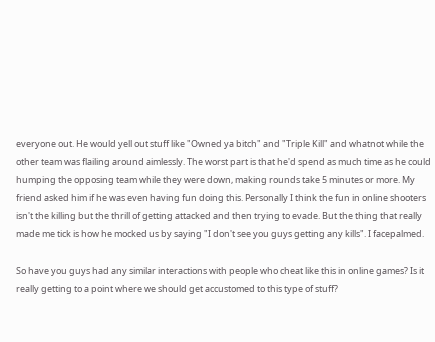everyone out. He would yell out stuff like "Owned ya bitch" and "Triple Kill" and whatnot while the other team was flailing around aimlessly. The worst part is that he'd spend as much time as he could humping the opposing team while they were down, making rounds take 5 minutes or more. My friend asked him if he was even having fun doing this. Personally I think the fun in online shooters isn't the killing but the thrill of getting attacked and then trying to evade. But the thing that really made me tick is how he mocked us by saying "I don't see you guys getting any kills". I facepalmed.

So have you guys had any similar interactions with people who cheat like this in online games? Is it really getting to a point where we should get accustomed to this type of stuff?